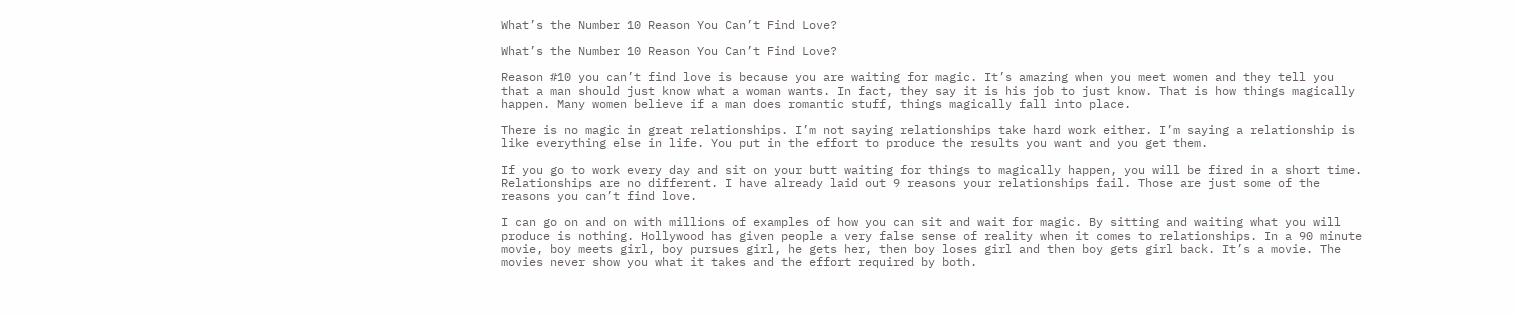What’s the Number 10 Reason You Can’t Find Love?

What’s the Number 10 Reason You Can’t Find Love?

Reason #10 you can’t find love is because you are waiting for magic. It’s amazing when you meet women and they tell you that a man should just know what a woman wants. In fact, they say it is his job to just know. That is how things magically happen. Many women believe if a man does romantic stuff, things magically fall into place.

There is no magic in great relationships. I’m not saying relationships take hard work either. I’m saying a relationship is like everything else in life. You put in the effort to produce the results you want and you get them.

If you go to work every day and sit on your butt waiting for things to magically happen, you will be fired in a short time. Relationships are no different. I have already laid out 9 reasons your relationships fail. Those are just some of the reasons you can’t find love.

I can go on and on with millions of examples of how you can sit and wait for magic. By sitting and waiting what you will produce is nothing. Hollywood has given people a very false sense of reality when it comes to relationships. In a 90 minute movie, boy meets girl, boy pursues girl, he gets her, then boy loses girl and then boy gets girl back. It’s a movie. The movies never show you what it takes and the effort required by both.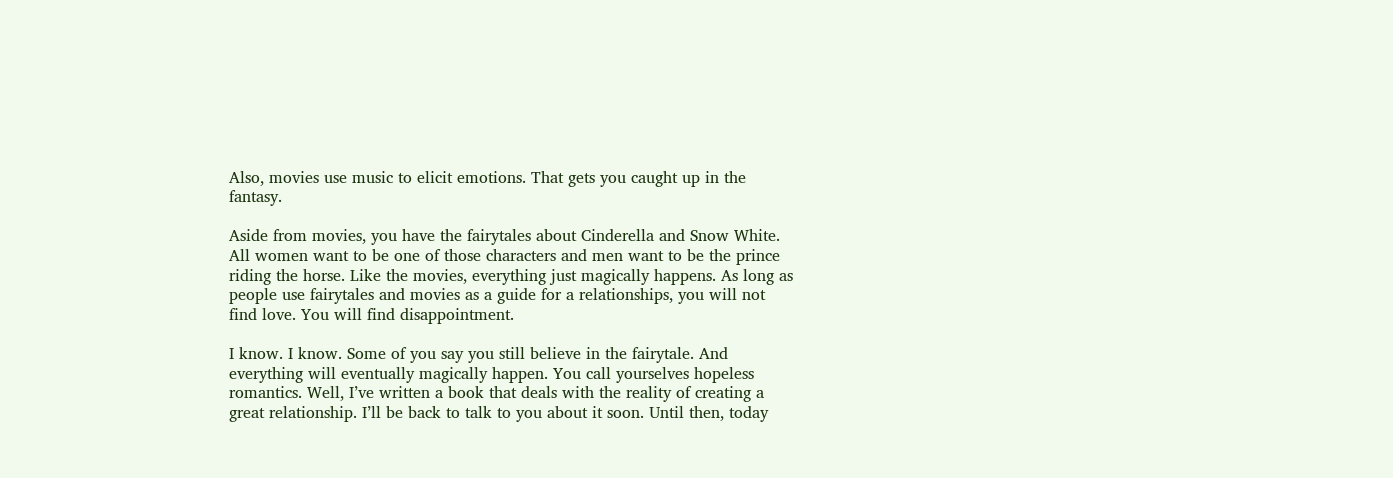Also, movies use music to elicit emotions. That gets you caught up in the fantasy.

Aside from movies, you have the fairytales about Cinderella and Snow White. All women want to be one of those characters and men want to be the prince riding the horse. Like the movies, everything just magically happens. As long as people use fairytales and movies as a guide for a relationships, you will not find love. You will find disappointment.

I know. I know. Some of you say you still believe in the fairytale. And everything will eventually magically happen. You call yourselves hopeless romantics. Well, I’ve written a book that deals with the reality of creating a great relationship. I’ll be back to talk to you about it soon. Until then, today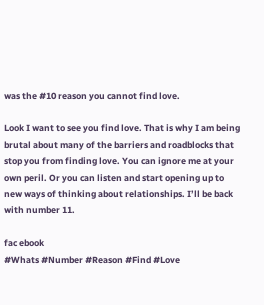was the #10 reason you cannot find love.

Look I want to see you find love. That is why I am being brutal about many of the barriers and roadblocks that stop you from finding love. You can ignore me at your own peril. Or you can listen and start opening up to new ways of thinking about relationships. I’ll be back with number 11.

fac ebook
#Whats #Number #Reason #Find #Love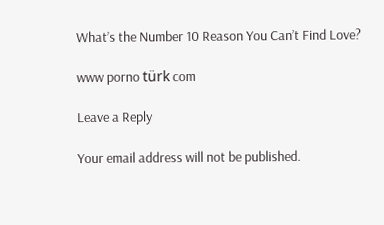What’s the Number 10 Reason You Can’t Find Love?

www porno türk com

Leave a Reply

Your email address will not be published.